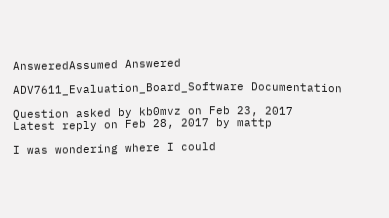AnsweredAssumed Answered

ADV7611_Evaluation_Board_Software Documentation

Question asked by kb0mvz on Feb 23, 2017
Latest reply on Feb 28, 2017 by mattp

I was wondering where I could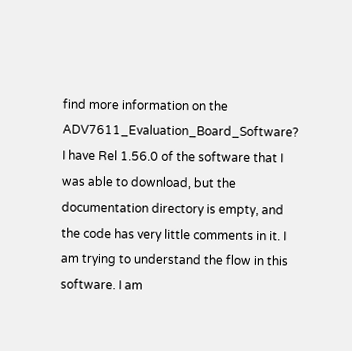find more information on the ADV7611_Evaluation_Board_Software? I have Rel 1.56.0 of the software that I was able to download, but the documentation directory is empty, and the code has very little comments in it. I am trying to understand the flow in this software. I am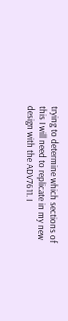trying to determine which sections of this I will need to replicate in my new design with the ADV7611. I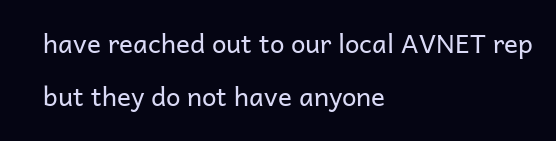have reached out to our local AVNET rep but they do not have anyone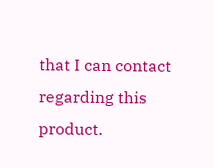that I can contact regarding this product.